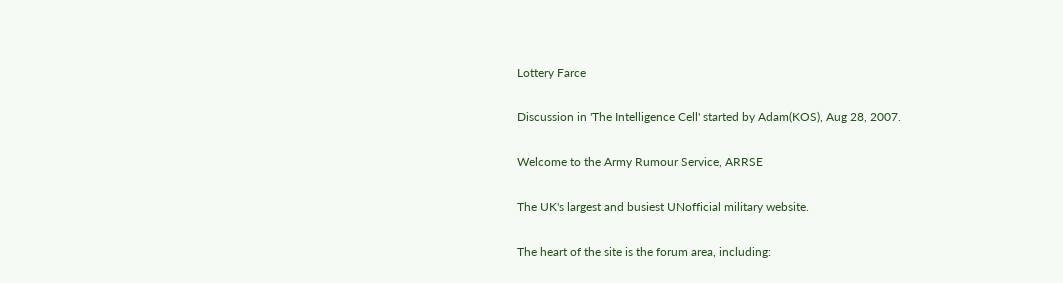Lottery Farce

Discussion in 'The Intelligence Cell' started by Adam(KOS), Aug 28, 2007.

Welcome to the Army Rumour Service, ARRSE

The UK's largest and busiest UNofficial military website.

The heart of the site is the forum area, including: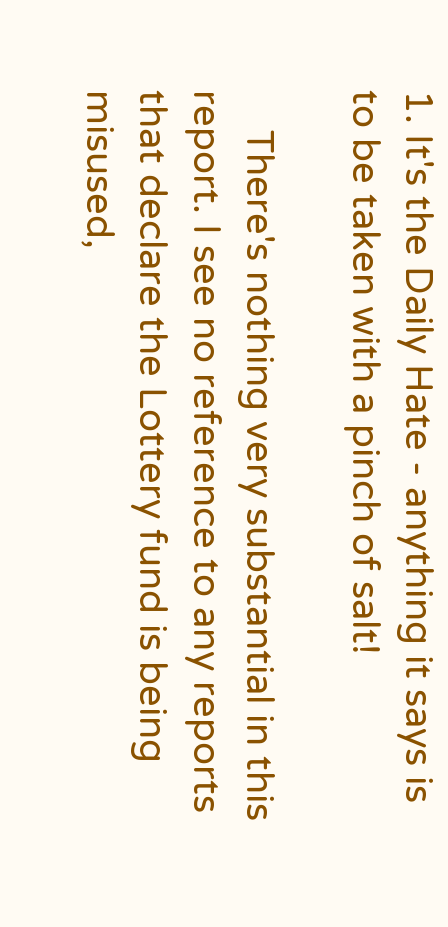1. It's the Daily Hate - anything it says is to be taken with a pinch of salt!

    There's nothing very substantial in this report. I see no reference to any reports that declare the Lottery fund is being misused,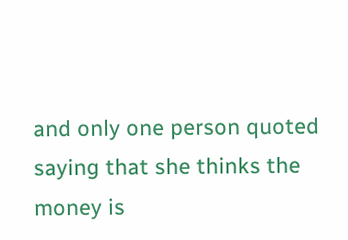and only one person quoted saying that she thinks the money is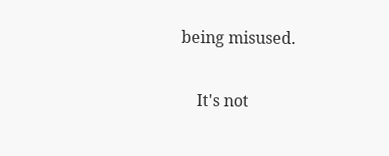being misused.

    It's not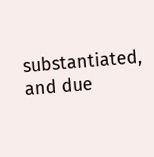substantiated, and due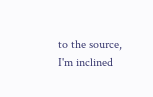to the source, I'm inclined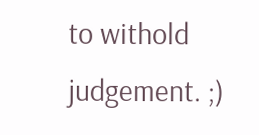to withold judgement. ;)